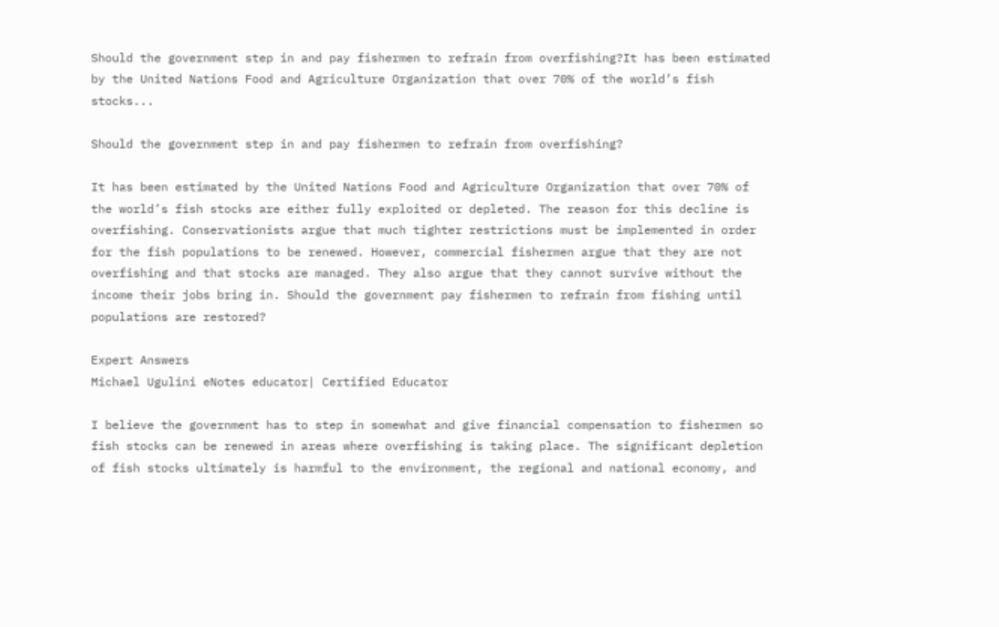Should the government step in and pay fishermen to refrain from overfishing?It has been estimated by the United Nations Food and Agriculture Organization that over 70% of the world’s fish stocks...

Should the government step in and pay fishermen to refrain from overfishing?

It has been estimated by the United Nations Food and Agriculture Organization that over 70% of the world’s fish stocks are either fully exploited or depleted. The reason for this decline is overfishing. Conservationists argue that much tighter restrictions must be implemented in order for the fish populations to be renewed. However, commercial fishermen argue that they are not overfishing and that stocks are managed. They also argue that they cannot survive without the income their jobs bring in. Should the government pay fishermen to refrain from fishing until populations are restored?

Expert Answers
Michael Ugulini eNotes educator| Certified Educator

I believe the government has to step in somewhat and give financial compensation to fishermen so fish stocks can be renewed in areas where overfishing is taking place. The significant depletion of fish stocks ultimately is harmful to the environment, the regional and national economy, and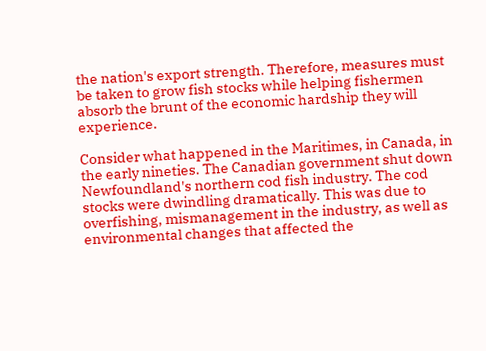the nation's export strength. Therefore, measures must be taken to grow fish stocks while helping fishermen absorb the brunt of the economic hardship they will experience.

Consider what happened in the Maritimes, in Canada, in the early nineties. The Canadian government shut down Newfoundland's northern cod fish industry. The cod stocks were dwindling dramatically. This was due to overfishing, mismanagement in the industry, as well as environmental changes that affected the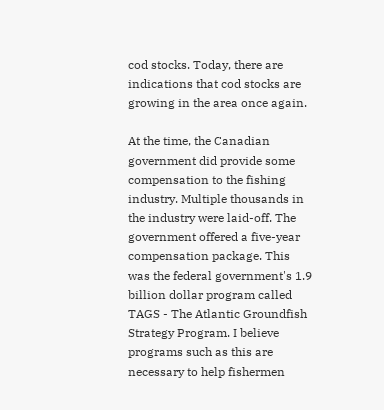cod stocks. Today, there are indications that cod stocks are growing in the area once again.

At the time, the Canadian government did provide some compensation to the fishing industry. Multiple thousands in the industry were laid-off. The government offered a five-year compensation package. This was the federal government's 1.9 billion dollar program called TAGS - The Atlantic Groundfish Strategy Program. I believe programs such as this are necessary to help fishermen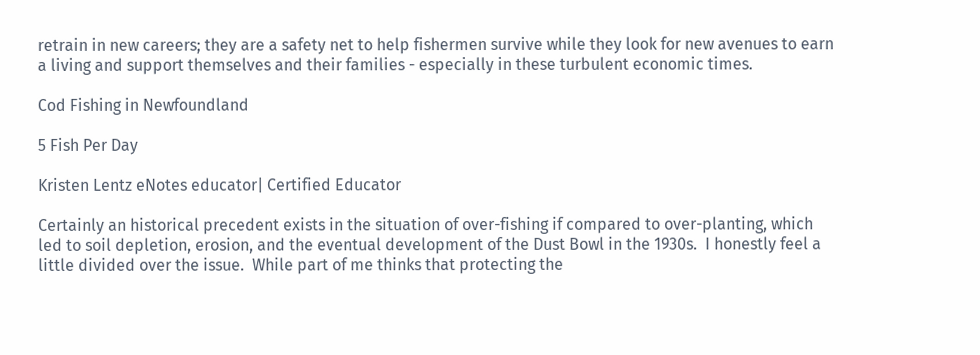retrain in new careers; they are a safety net to help fishermen survive while they look for new avenues to earn a living and support themselves and their families - especially in these turbulent economic times.

Cod Fishing in Newfoundland

5 Fish Per Day

Kristen Lentz eNotes educator| Certified Educator

Certainly an historical precedent exists in the situation of over-fishing if compared to over-planting, which led to soil depletion, erosion, and the eventual development of the Dust Bowl in the 1930s.  I honestly feel a little divided over the issue.  While part of me thinks that protecting the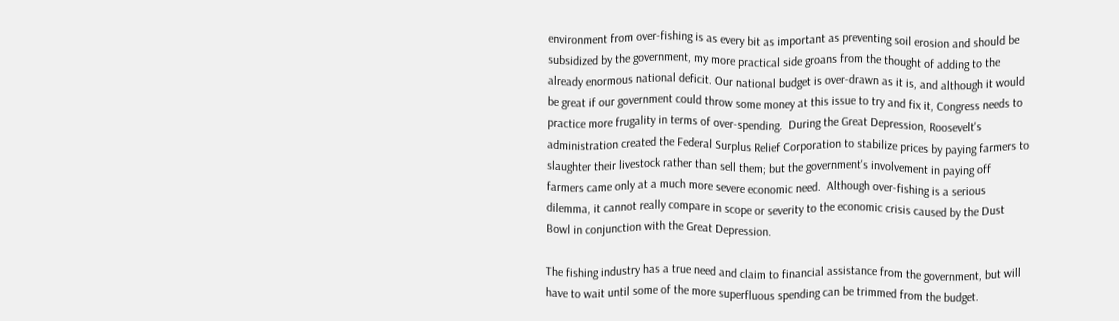environment from over-fishing is as every bit as important as preventing soil erosion and should be subsidized by the government, my more practical side groans from the thought of adding to the already enormous national deficit. Our national budget is over-drawn as it is, and although it would be great if our government could throw some money at this issue to try and fix it, Congress needs to practice more frugality in terms of over-spending.  During the Great Depression, Roosevelt's administration created the Federal Surplus Relief Corporation to stabilize prices by paying farmers to slaughter their livestock rather than sell them; but the government's involvement in paying off farmers came only at a much more severe economic need.  Although over-fishing is a serious dilemma, it cannot really compare in scope or severity to the economic crisis caused by the Dust Bowl in conjunction with the Great Depression.

The fishing industry has a true need and claim to financial assistance from the government, but will have to wait until some of the more superfluous spending can be trimmed from the budget.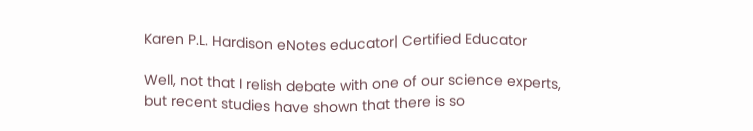Karen P.L. Hardison eNotes educator| Certified Educator

Well, not that I relish debate with one of our science experts, but recent studies have shown that there is so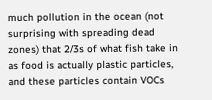much pollution in the ocean (not surprising with spreading dead zones) that 2/3s of what fish take in as food is actually plastic particles, and these particles contain VOCs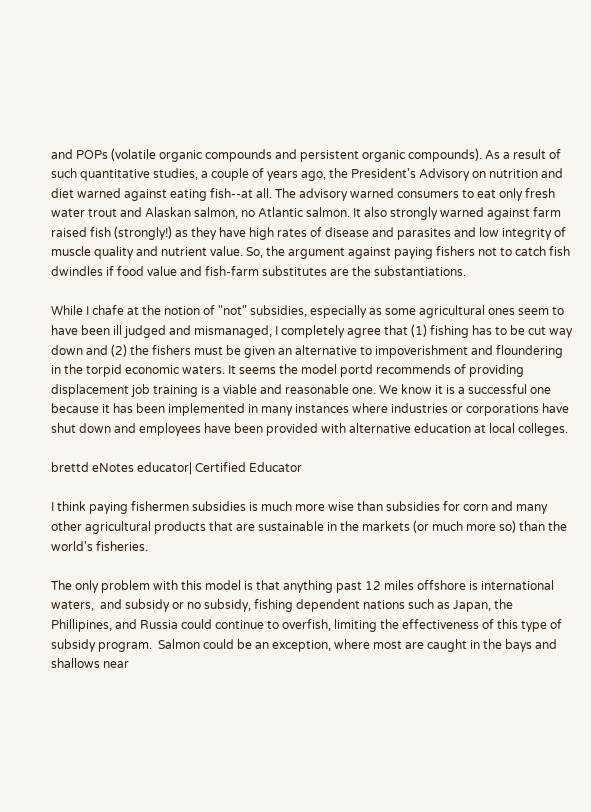and POPs (volatile organic compounds and persistent organic compounds). As a result of such quantitative studies, a couple of years ago, the President's Advisory on nutrition and diet warned against eating fish--at all. The advisory warned consumers to eat only fresh water trout and Alaskan salmon, no Atlantic salmon. It also strongly warned against farm raised fish (strongly!) as they have high rates of disease and parasites and low integrity of muscle quality and nutrient value. So, the argument against paying fishers not to catch fish dwindles if food value and fish-farm substitutes are the substantiations.

While I chafe at the notion of "not" subsidies, especially as some agricultural ones seem to have been ill judged and mismanaged, I completely agree that (1) fishing has to be cut way down and (2) the fishers must be given an alternative to impoverishment and floundering in the torpid economic waters. It seems the model portd recommends of providing displacement job training is a viable and reasonable one. We know it is a successful one because it has been implemented in many instances where industries or corporations have shut down and employees have been provided with alternative education at local colleges.

brettd eNotes educator| Certified Educator

I think paying fishermen subsidies is much more wise than subsidies for corn and many other agricultural products that are sustainable in the markets (or much more so) than the world's fisheries.

The only problem with this model is that anything past 12 miles offshore is international waters,  and subsidy or no subsidy, fishing dependent nations such as Japan, the Phillipines, and Russia could continue to overfish, limiting the effectiveness of this type of subsidy program.  Salmon could be an exception, where most are caught in the bays and shallows near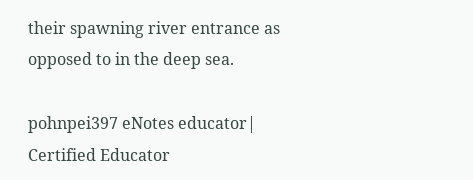their spawning river entrance as opposed to in the deep sea.

pohnpei397 eNotes educator| Certified Educator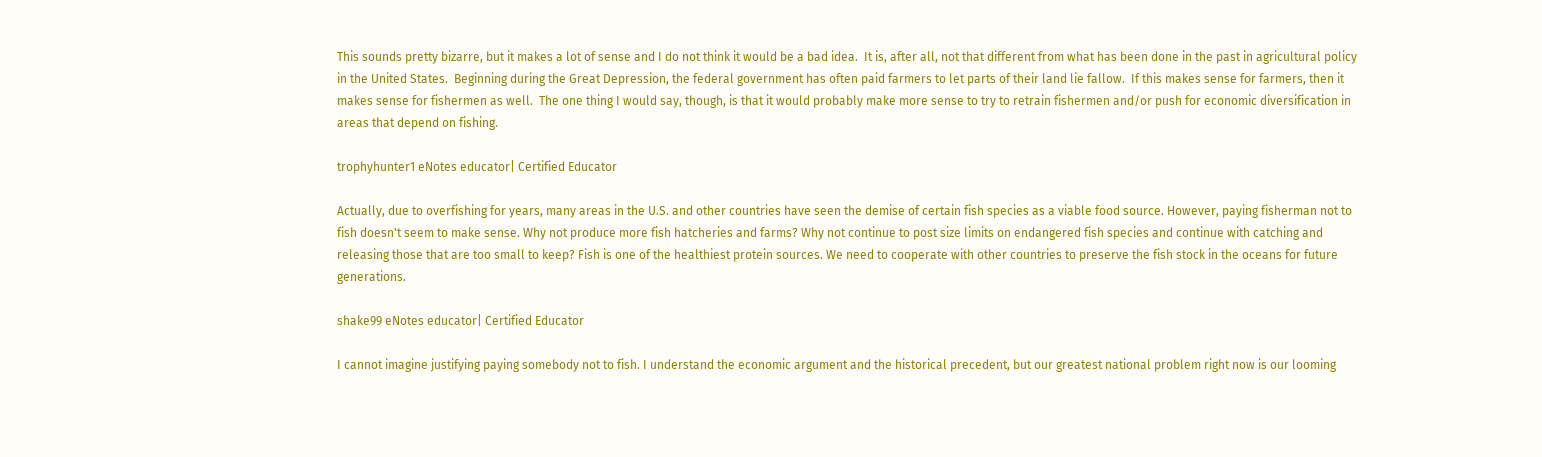This sounds pretty bizarre, but it makes a lot of sense and I do not think it would be a bad idea.  It is, after all, not that different from what has been done in the past in agricultural policy in the United States.  Beginning during the Great Depression, the federal government has often paid farmers to let parts of their land lie fallow.  If this makes sense for farmers, then it makes sense for fishermen as well.  The one thing I would say, though, is that it would probably make more sense to try to retrain fishermen and/or push for economic diversification in areas that depend on fishing.

trophyhunter1 eNotes educator| Certified Educator

Actually, due to overfishing for years, many areas in the U.S. and other countries have seen the demise of certain fish species as a viable food source. However, paying fisherman not to fish doesn't seem to make sense. Why not produce more fish hatcheries and farms? Why not continue to post size limits on endangered fish species and continue with catching and releasing those that are too small to keep? Fish is one of the healthiest protein sources. We need to cooperate with other countries to preserve the fish stock in the oceans for future generations.

shake99 eNotes educator| Certified Educator

I cannot imagine justifying paying somebody not to fish. I understand the economic argument and the historical precedent, but our greatest national problem right now is our looming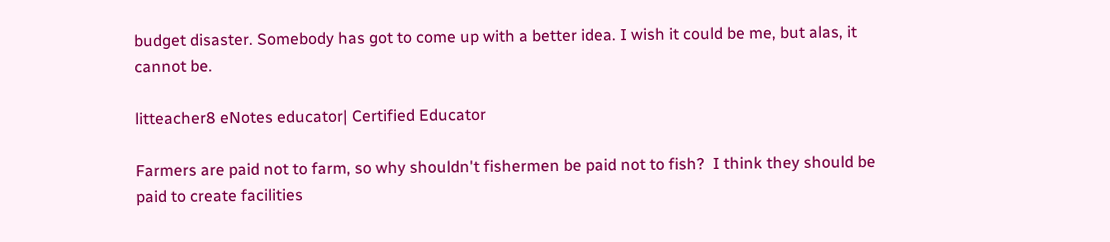budget disaster. Somebody has got to come up with a better idea. I wish it could be me, but alas, it cannot be.

litteacher8 eNotes educator| Certified Educator

Farmers are paid not to farm, so why shouldn't fishermen be paid not to fish?  I think they should be paid to create facilities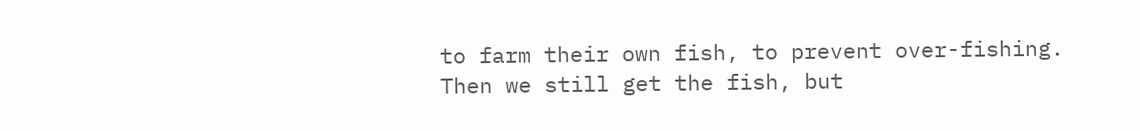to farm their own fish, to prevent over-fishing.  Then we still get the fish, but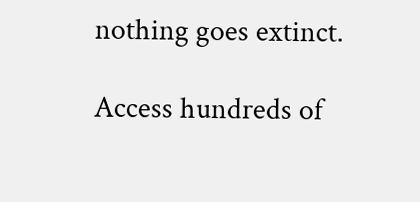nothing goes extinct.

Access hundreds of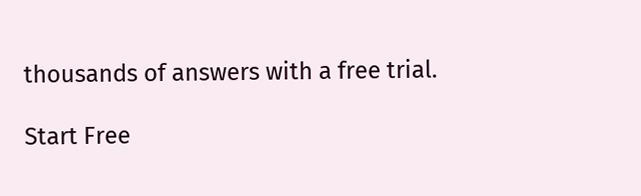thousands of answers with a free trial.

Start Free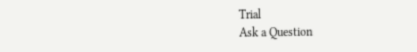Trial
Ask a Question